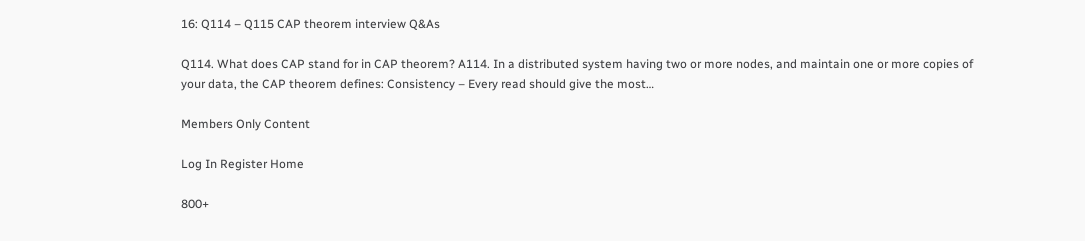16: Q114 – Q115 CAP theorem interview Q&As

Q114. What does CAP stand for in CAP theorem? A114. In a distributed system having two or more nodes, and maintain one or more copies of your data, the CAP theorem defines: Consistency – Every read should give the most…

Members Only Content

Log In Register Home

800+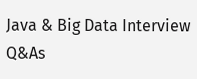Java & Big Data Interview Q&As